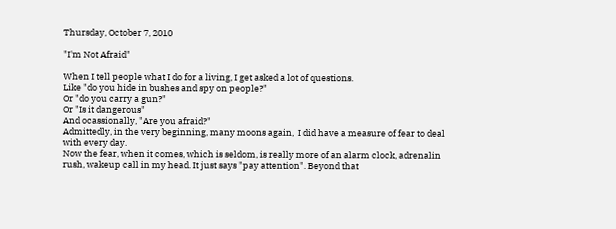Thursday, October 7, 2010

"I'm Not Afraid"

When I tell people what I do for a living, I get asked a lot of questions.
Like "do you hide in bushes and spy on people?"
Or "do you carry a gun?"
Or "Is it dangerous"
And ocassionally, "Are you afraid?"
Admittedly, in the very beginning, many moons again,  I did have a measure of fear to deal with every day.
Now the fear, when it comes, which is seldom, is really more of an alarm clock, adrenalin rush, wakeup call in my head. It just says "pay attention". Beyond that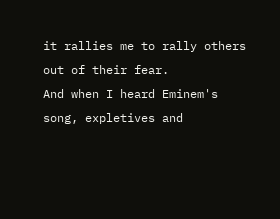it rallies me to rally others out of their fear.
And when I heard Eminem's song, expletives and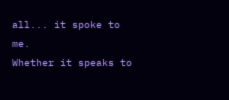all... it spoke to me.
Whether it speaks to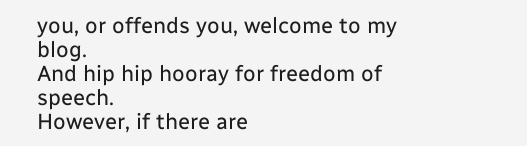you, or offends you, welcome to my blog.
And hip hip hooray for freedom of speech.
However, if there are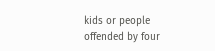kids or people offended by four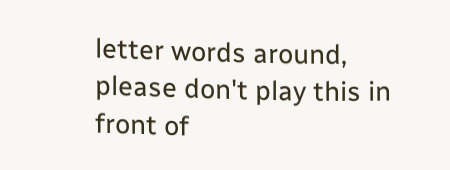letter words around, please don't play this in front of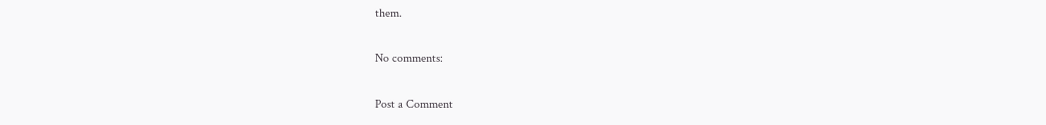them.

No comments:

Post a Comment